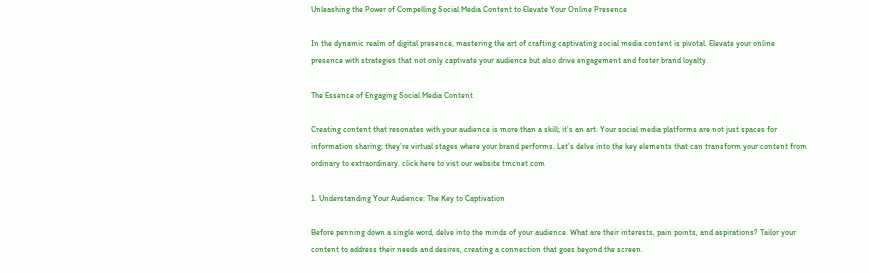Unleashing the Power of Compelling Social Media Content to Elevate Your Online Presence

In the dynamic realm of digital presence, mastering the art of crafting captivating social media content is pivotal. Elevate your online presence with strategies that not only captivate your audience but also drive engagement and foster brand loyalty.

The Essence of Engaging Social Media Content

Creating content that resonates with your audience is more than a skill; it’s an art. Your social media platforms are not just spaces for information sharing; they’re virtual stages where your brand performs. Let’s delve into the key elements that can transform your content from ordinary to extraordinary. click here to vist our website tmcnet.com

1. Understanding Your Audience: The Key to Captivation

Before penning down a single word, delve into the minds of your audience. What are their interests, pain points, and aspirations? Tailor your content to address their needs and desires, creating a connection that goes beyond the screen.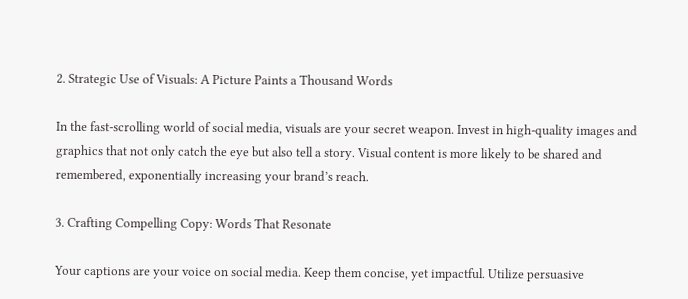2. Strategic Use of Visuals: A Picture Paints a Thousand Words

In the fast-scrolling world of social media, visuals are your secret weapon. Invest in high-quality images and graphics that not only catch the eye but also tell a story. Visual content is more likely to be shared and remembered, exponentially increasing your brand’s reach.

3. Crafting Compelling Copy: Words That Resonate

Your captions are your voice on social media. Keep them concise, yet impactful. Utilize persuasive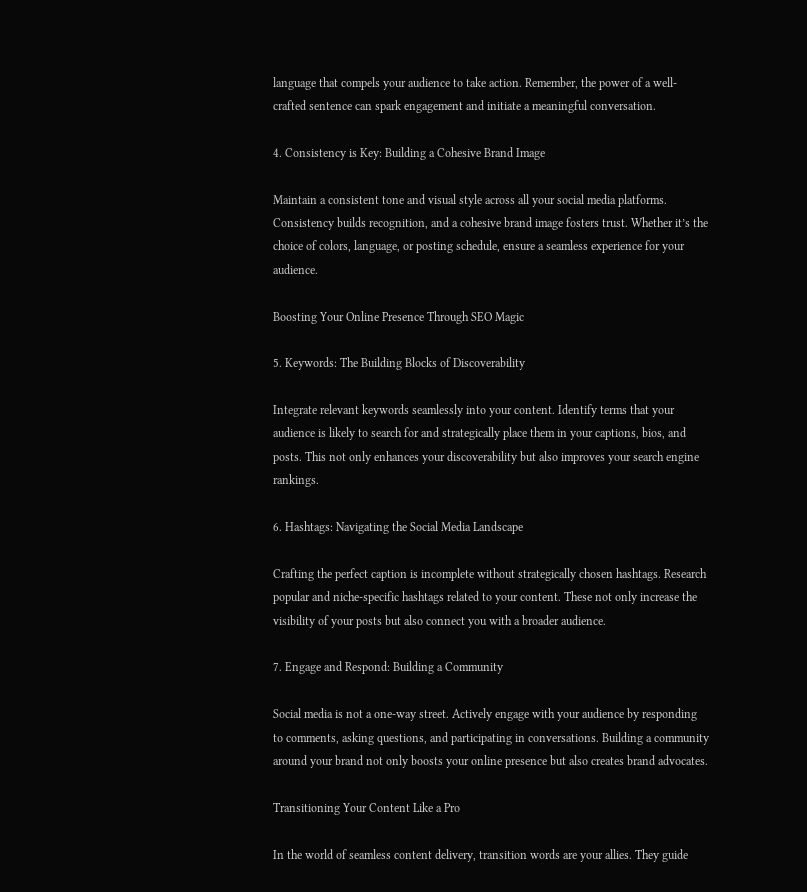language that compels your audience to take action. Remember, the power of a well-crafted sentence can spark engagement and initiate a meaningful conversation.

4. Consistency is Key: Building a Cohesive Brand Image

Maintain a consistent tone and visual style across all your social media platforms. Consistency builds recognition, and a cohesive brand image fosters trust. Whether it’s the choice of colors, language, or posting schedule, ensure a seamless experience for your audience.

Boosting Your Online Presence Through SEO Magic

5. Keywords: The Building Blocks of Discoverability

Integrate relevant keywords seamlessly into your content. Identify terms that your audience is likely to search for and strategically place them in your captions, bios, and posts. This not only enhances your discoverability but also improves your search engine rankings.

6. Hashtags: Navigating the Social Media Landscape

Crafting the perfect caption is incomplete without strategically chosen hashtags. Research popular and niche-specific hashtags related to your content. These not only increase the visibility of your posts but also connect you with a broader audience.

7. Engage and Respond: Building a Community

Social media is not a one-way street. Actively engage with your audience by responding to comments, asking questions, and participating in conversations. Building a community around your brand not only boosts your online presence but also creates brand advocates.

Transitioning Your Content Like a Pro

In the world of seamless content delivery, transition words are your allies. They guide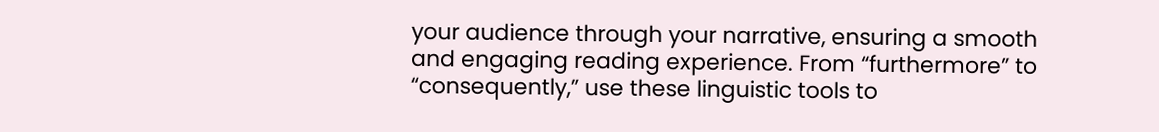your audience through your narrative, ensuring a smooth and engaging reading experience. From “furthermore” to “consequently,” use these linguistic tools to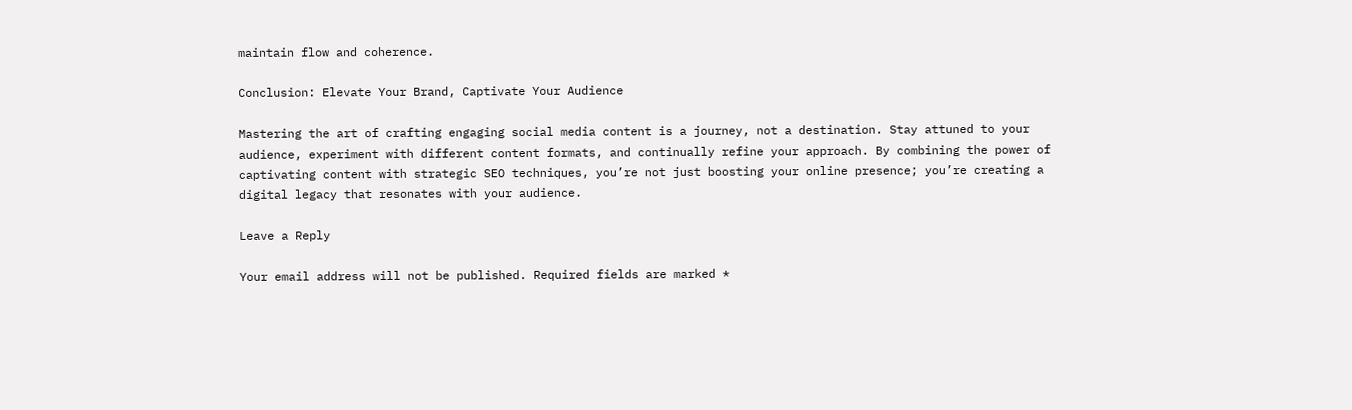maintain flow and coherence.

Conclusion: Elevate Your Brand, Captivate Your Audience

Mastering the art of crafting engaging social media content is a journey, not a destination. Stay attuned to your audience, experiment with different content formats, and continually refine your approach. By combining the power of captivating content with strategic SEO techniques, you’re not just boosting your online presence; you’re creating a digital legacy that resonates with your audience.

Leave a Reply

Your email address will not be published. Required fields are marked *